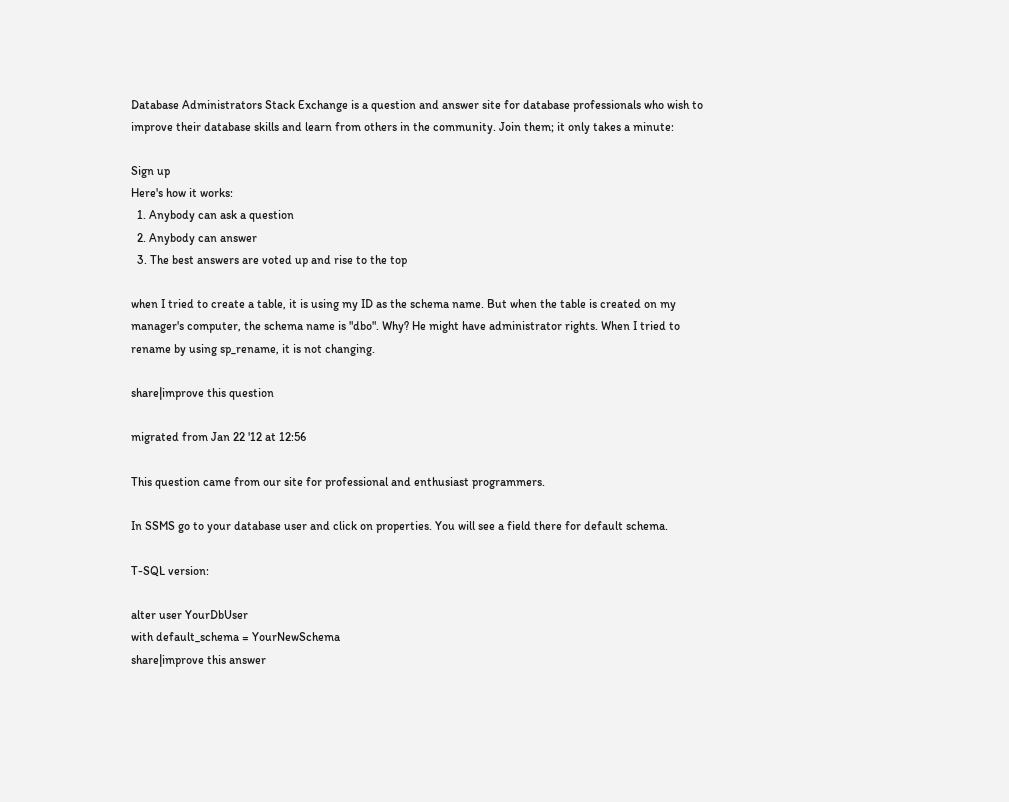Database Administrators Stack Exchange is a question and answer site for database professionals who wish to improve their database skills and learn from others in the community. Join them; it only takes a minute:

Sign up
Here's how it works:
  1. Anybody can ask a question
  2. Anybody can answer
  3. The best answers are voted up and rise to the top

when I tried to create a table, it is using my ID as the schema name. But when the table is created on my manager's computer, the schema name is "dbo". Why? He might have administrator rights. When I tried to rename by using sp_rename, it is not changing.

share|improve this question

migrated from Jan 22 '12 at 12:56

This question came from our site for professional and enthusiast programmers.

In SSMS go to your database user and click on properties. You will see a field there for default schema.

T-SQL version:

alter user YourDbUser
with default_schema = YourNewSchema
share|improve this answer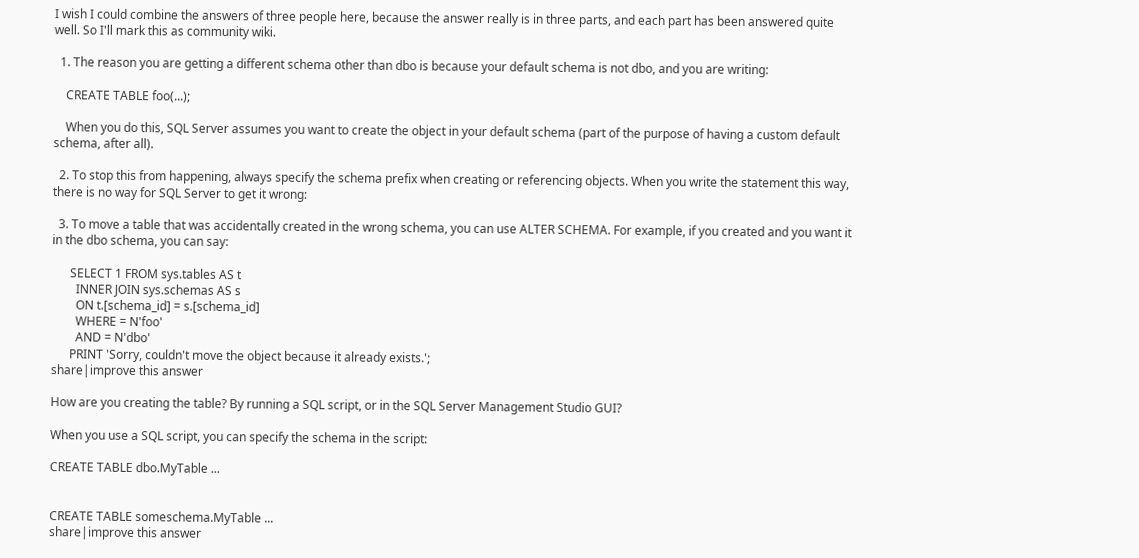I wish I could combine the answers of three people here, because the answer really is in three parts, and each part has been answered quite well. So I'll mark this as community wiki.

  1. The reason you are getting a different schema other than dbo is because your default schema is not dbo, and you are writing:

    CREATE TABLE foo(...);

    When you do this, SQL Server assumes you want to create the object in your default schema (part of the purpose of having a custom default schema, after all).

  2. To stop this from happening, always specify the schema prefix when creating or referencing objects. When you write the statement this way, there is no way for SQL Server to get it wrong:

  3. To move a table that was accidentally created in the wrong schema, you can use ALTER SCHEMA. For example, if you created and you want it in the dbo schema, you can say:

      SELECT 1 FROM sys.tables AS t
        INNER JOIN sys.schemas AS s
        ON t.[schema_id] = s.[schema_id]
        WHERE = N'foo'
        AND = N'dbo'
      PRINT 'Sorry, couldn't move the object because it already exists.';
share|improve this answer

How are you creating the table? By running a SQL script, or in the SQL Server Management Studio GUI?

When you use a SQL script, you can specify the schema in the script:

CREATE TABLE dbo.MyTable ...


CREATE TABLE someschema.MyTable ...
share|improve this answer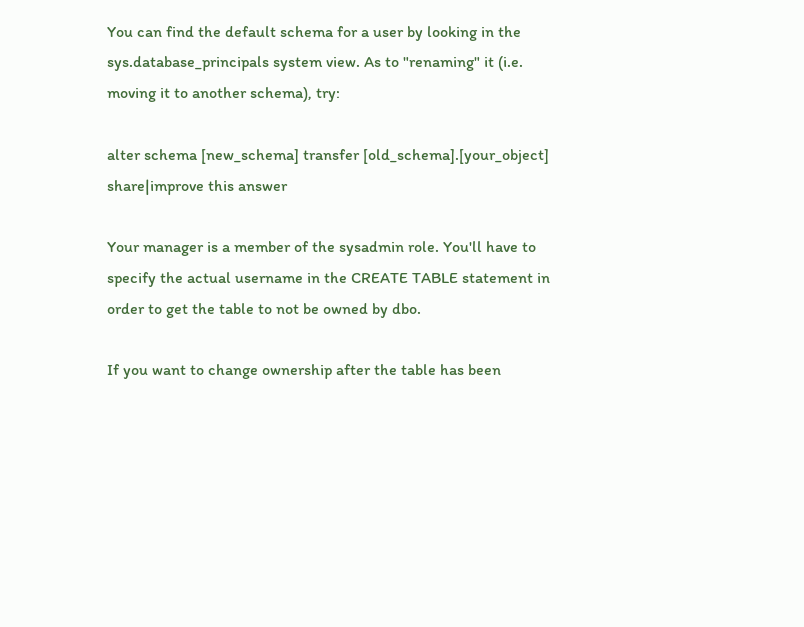You can find the default schema for a user by looking in the sys.database_principals system view. As to "renaming" it (i.e. moving it to another schema), try:

alter schema [new_schema] transfer [old_schema].[your_object]
share|improve this answer

Your manager is a member of the sysadmin role. You'll have to specify the actual username in the CREATE TABLE statement in order to get the table to not be owned by dbo.

If you want to change ownership after the table has been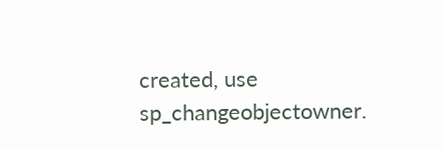created, use sp_changeobjectowner.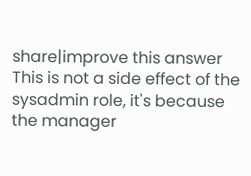share|improve this answer
This is not a side effect of the sysadmin role, it's because the manager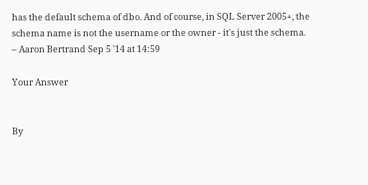has the default schema of dbo. And of course, in SQL Server 2005+, the schema name is not the username or the owner - it's just the schema. – Aaron Bertrand Sep 5 '14 at 14:59

Your Answer


By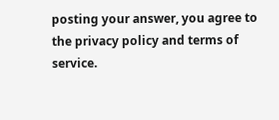posting your answer, you agree to the privacy policy and terms of service.